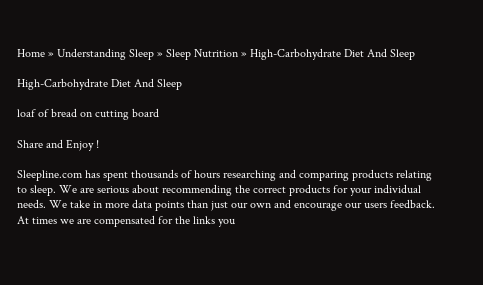Home » Understanding Sleep » Sleep Nutrition » High-Carbohydrate Diet And Sleep

High-Carbohydrate Diet And Sleep

loaf of bread on cutting board

Share and Enjoy !

Sleepline.com has spent thousands of hours researching and comparing products relating to sleep. We are serious about recommending the correct products for your individual needs. We take in more data points than just our own and encourage our users feedback. At times we are compensated for the links you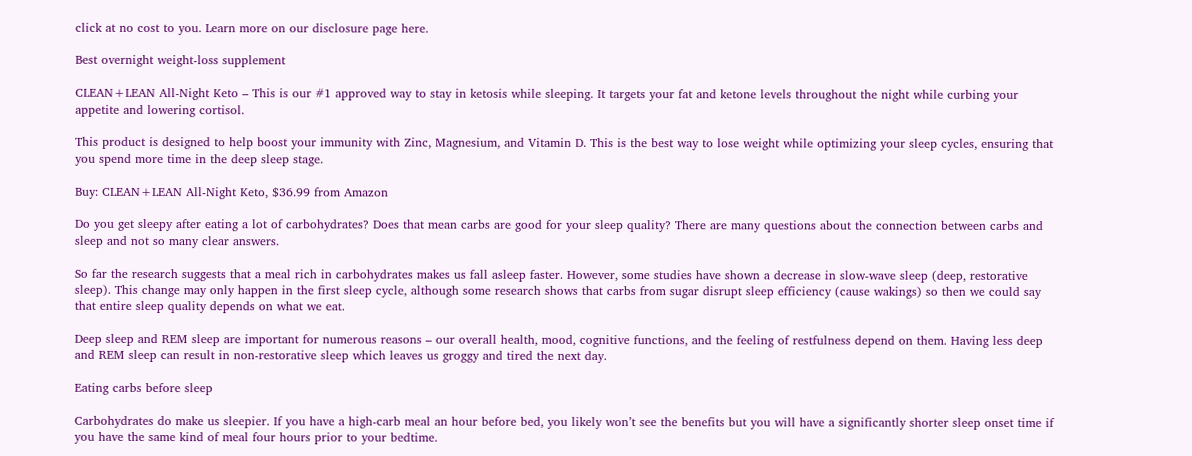click at no cost to you. Learn more on our disclosure page here.

Best overnight weight-loss supplement

CLEAN+LEAN All-Night Keto – This is our #1 approved way to stay in ketosis while sleeping. It targets your fat and ketone levels throughout the night while curbing your appetite and lowering cortisol.

This product is designed to help boost your immunity with Zinc, Magnesium, and Vitamin D. This is the best way to lose weight while optimizing your sleep cycles, ensuring that you spend more time in the deep sleep stage.

Buy: CLEAN+LEAN All-Night Keto, $36.99 from Amazon

Do you get sleepy after eating a lot of carbohydrates? Does that mean carbs are good for your sleep quality? There are many questions about the connection between carbs and sleep and not so many clear answers.

So far the research suggests that a meal rich in carbohydrates makes us fall asleep faster. However, some studies have shown a decrease in slow-wave sleep (deep, restorative sleep). This change may only happen in the first sleep cycle, although some research shows that carbs from sugar disrupt sleep efficiency (cause wakings) so then we could say that entire sleep quality depends on what we eat.

Deep sleep and REM sleep are important for numerous reasons – our overall health, mood, cognitive functions, and the feeling of restfulness depend on them. Having less deep and REM sleep can result in non-restorative sleep which leaves us groggy and tired the next day.

Eating carbs before sleep

Carbohydrates do make us sleepier. If you have a high-carb meal an hour before bed, you likely won’t see the benefits but you will have a significantly shorter sleep onset time if you have the same kind of meal four hours prior to your bedtime.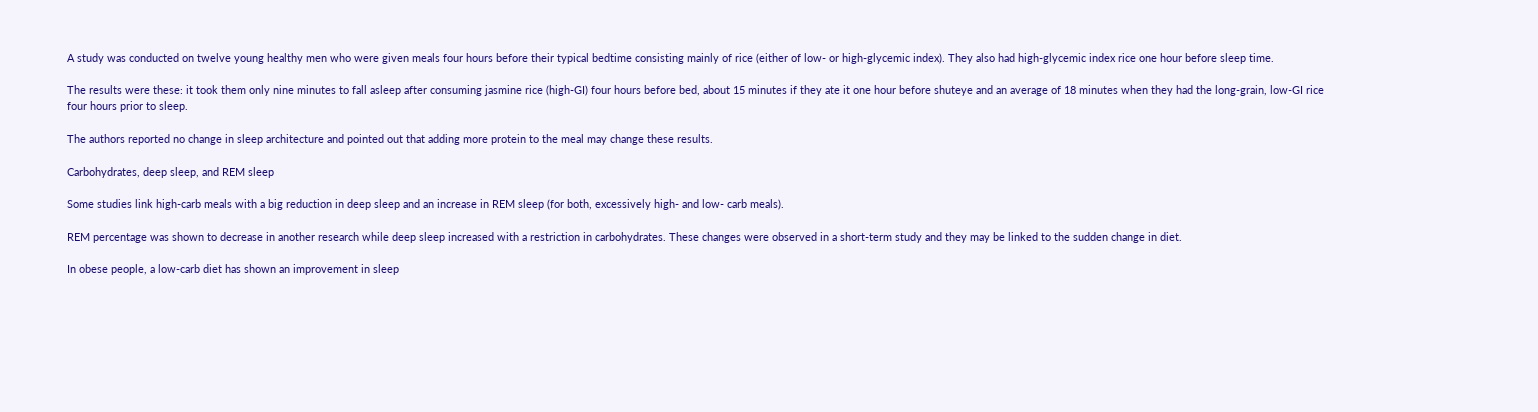A study was conducted on twelve young healthy men who were given meals four hours before their typical bedtime consisting mainly of rice (either of low- or high-glycemic index). They also had high-glycemic index rice one hour before sleep time.

The results were these: it took them only nine minutes to fall asleep after consuming jasmine rice (high-GI) four hours before bed, about 15 minutes if they ate it one hour before shuteye and an average of 18 minutes when they had the long-grain, low-GI rice four hours prior to sleep.

The authors reported no change in sleep architecture and pointed out that adding more protein to the meal may change these results.

Carbohydrates, deep sleep, and REM sleep

Some studies link high-carb meals with a big reduction in deep sleep and an increase in REM sleep (for both, excessively high- and low- carb meals).

REM percentage was shown to decrease in another research while deep sleep increased with a restriction in carbohydrates. These changes were observed in a short-term study and they may be linked to the sudden change in diet.

In obese people, a low-carb diet has shown an improvement in sleep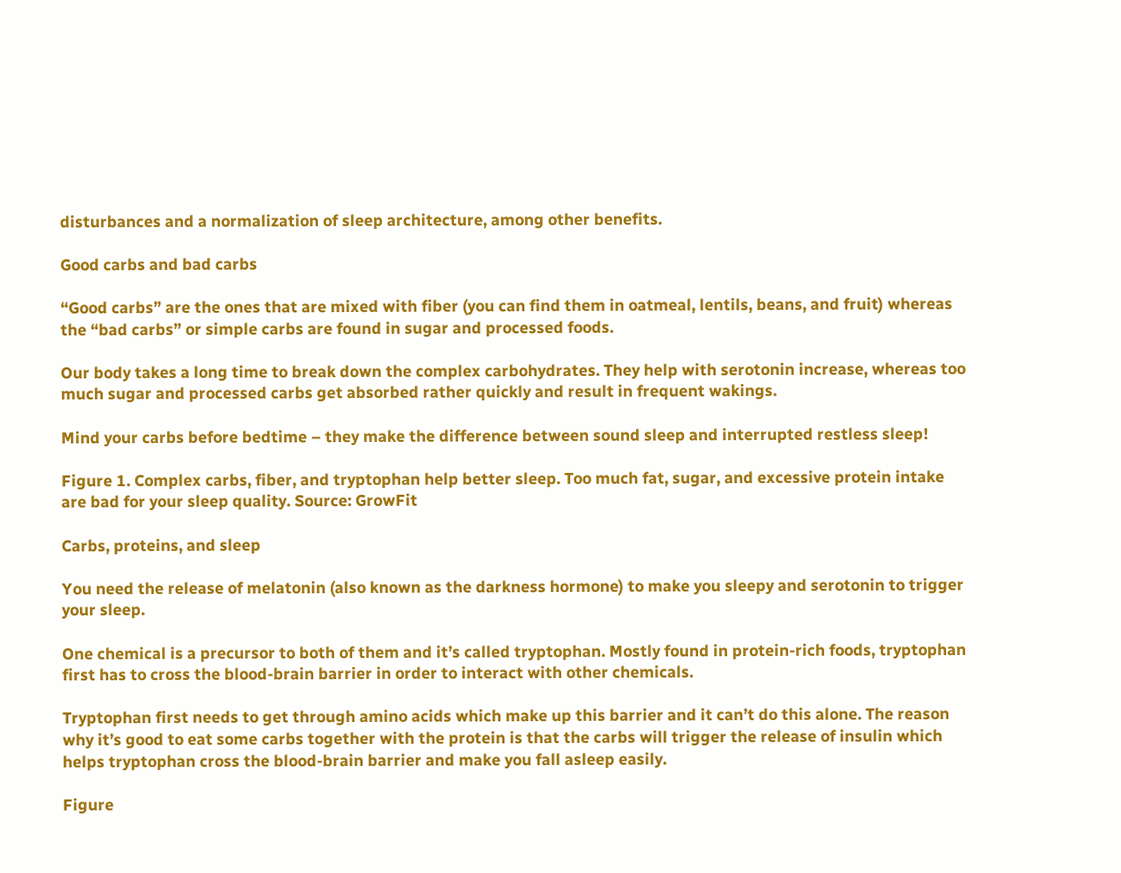disturbances and a normalization of sleep architecture, among other benefits.

Good carbs and bad carbs

“Good carbs” are the ones that are mixed with fiber (you can find them in oatmeal, lentils, beans, and fruit) whereas the “bad carbs” or simple carbs are found in sugar and processed foods.

Our body takes a long time to break down the complex carbohydrates. They help with serotonin increase, whereas too much sugar and processed carbs get absorbed rather quickly and result in frequent wakings.

Mind your carbs before bedtime – they make the difference between sound sleep and interrupted restless sleep!

Figure 1. Complex carbs, fiber, and tryptophan help better sleep. Too much fat, sugar, and excessive protein intake are bad for your sleep quality. Source: GrowFit

Carbs, proteins, and sleep

You need the release of melatonin (also known as the darkness hormone) to make you sleepy and serotonin to trigger your sleep.

One chemical is a precursor to both of them and it’s called tryptophan. Mostly found in protein-rich foods, tryptophan first has to cross the blood-brain barrier in order to interact with other chemicals.

Tryptophan first needs to get through amino acids which make up this barrier and it can’t do this alone. The reason why it’s good to eat some carbs together with the protein is that the carbs will trigger the release of insulin which helps tryptophan cross the blood-brain barrier and make you fall asleep easily.

Figure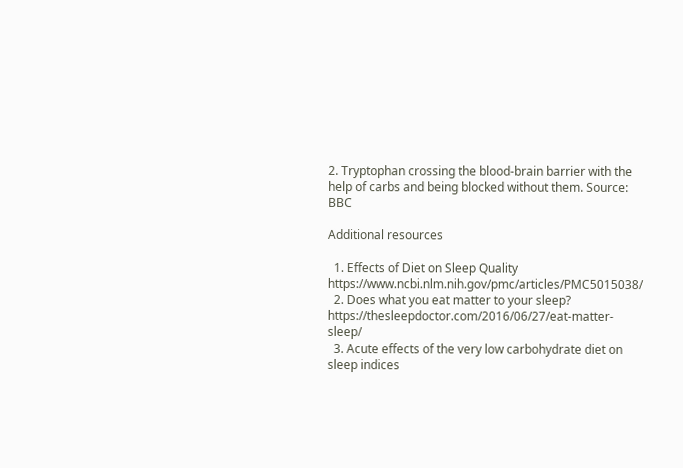2. Tryptophan crossing the blood-brain barrier with the help of carbs and being blocked without them. Source: BBC

Additional resources

  1. Effects of Diet on Sleep Quality https://www.ncbi.nlm.nih.gov/pmc/articles/PMC5015038/
  2. Does what you eat matter to your sleep? https://thesleepdoctor.com/2016/06/27/eat-matter-sleep/
  3. Acute effects of the very low carbohydrate diet on sleep indices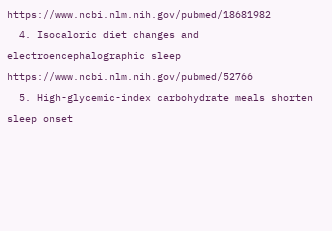https://www.ncbi.nlm.nih.gov/pubmed/18681982
  4. Isocaloric diet changes and electroencephalographic sleep https://www.ncbi.nlm.nih.gov/pubmed/52766
  5. High-glycemic-index carbohydrate meals shorten sleep onset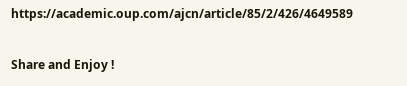https://academic.oup.com/ajcn/article/85/2/426/4649589

Share and Enjoy !